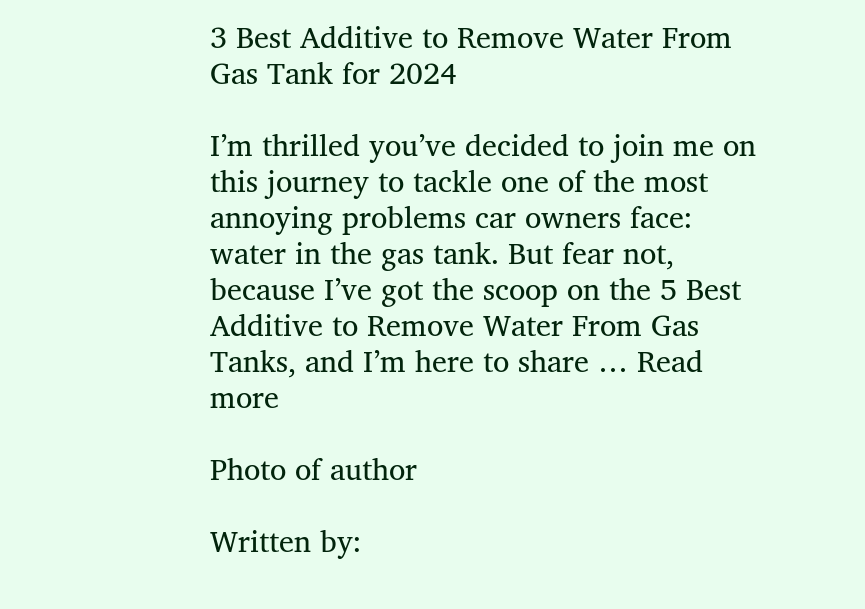3 Best Additive to Remove Water From Gas Tank for 2024

I’m thrilled you’ve decided to join me on this journey to tackle one of the most annoying problems car owners face: water in the gas tank. But fear not, because I’ve got the scoop on the 5 Best Additive to Remove Water From Gas Tanks, and I’m here to share … Read more

Photo of author

Written by: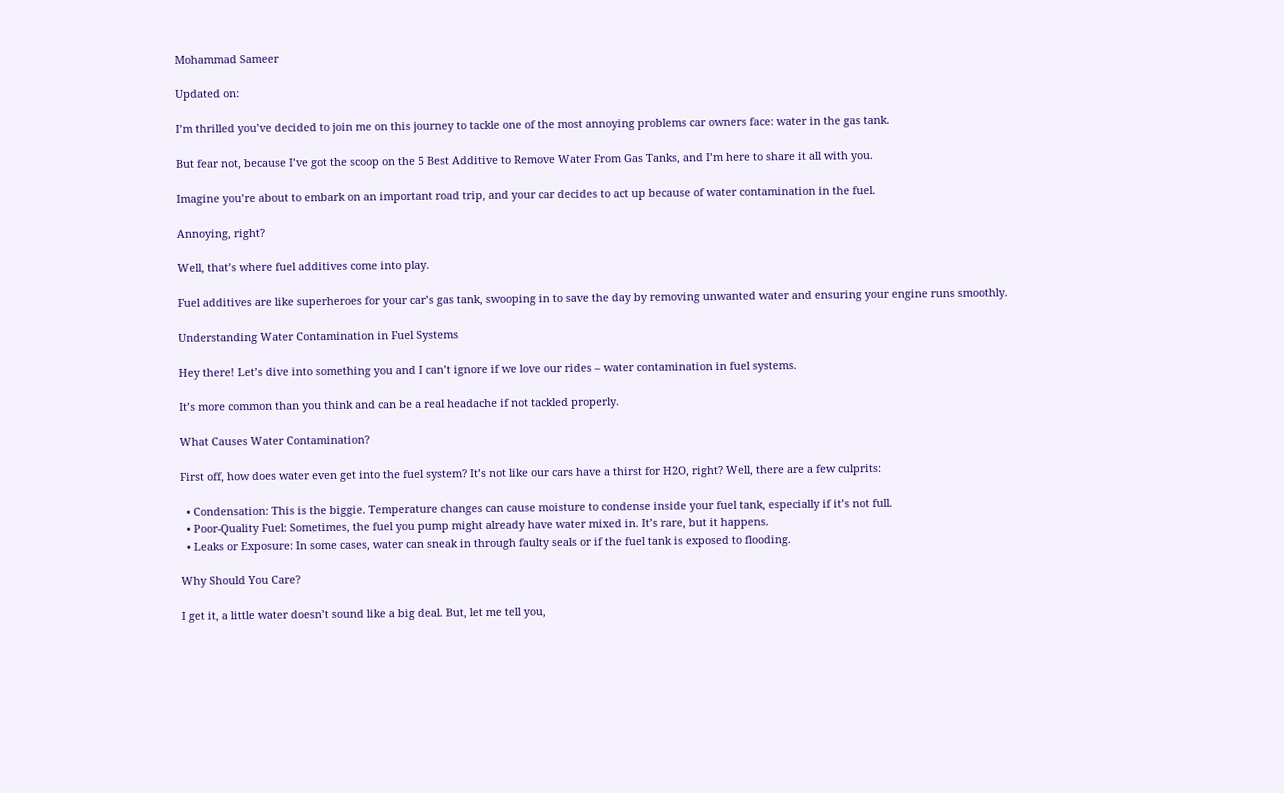Mohammad Sameer

Updated on:

I’m thrilled you’ve decided to join me on this journey to tackle one of the most annoying problems car owners face: water in the gas tank.

But fear not, because I’ve got the scoop on the 5 Best Additive to Remove Water From Gas Tanks, and I’m here to share it all with you.

Imagine you’re about to embark on an important road trip, and your car decides to act up because of water contamination in the fuel.

Annoying, right?

Well, that’s where fuel additives come into play.

Fuel additives are like superheroes for your car’s gas tank, swooping in to save the day by removing unwanted water and ensuring your engine runs smoothly.

Understanding Water Contamination in Fuel Systems

Hey there! Let’s dive into something you and I can’t ignore if we love our rides – water contamination in fuel systems.

It’s more common than you think and can be a real headache if not tackled properly.

What Causes Water Contamination?

First off, how does water even get into the fuel system? It’s not like our cars have a thirst for H2O, right? Well, there are a few culprits:

  • Condensation: This is the biggie. Temperature changes can cause moisture to condense inside your fuel tank, especially if it’s not full.
  • Poor-Quality Fuel: Sometimes, the fuel you pump might already have water mixed in. It’s rare, but it happens.
  • Leaks or Exposure: In some cases, water can sneak in through faulty seals or if the fuel tank is exposed to flooding.

Why Should You Care?

I get it, a little water doesn’t sound like a big deal. But, let me tell you,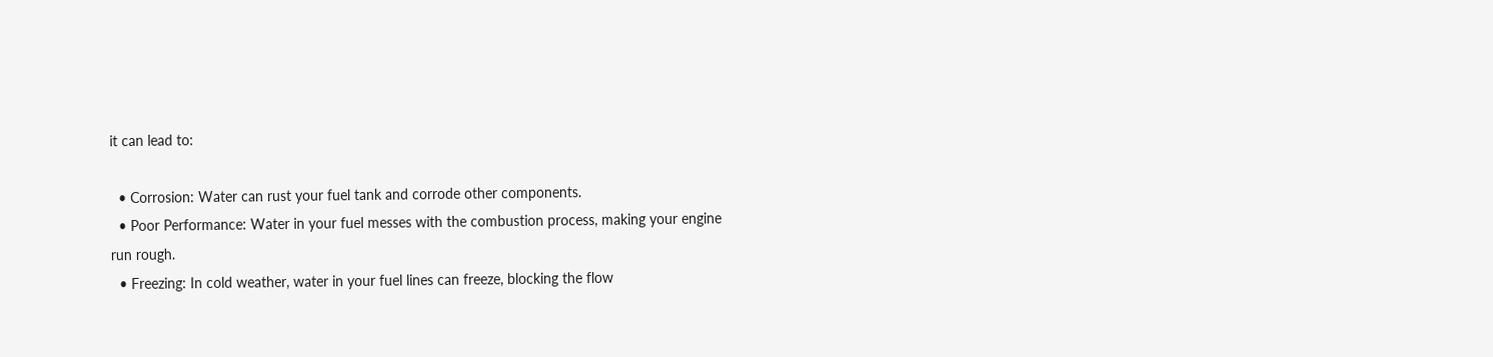it can lead to:

  • Corrosion: Water can rust your fuel tank and corrode other components.
  • Poor Performance: Water in your fuel messes with the combustion process, making your engine run rough.
  • Freezing: In cold weather, water in your fuel lines can freeze, blocking the flow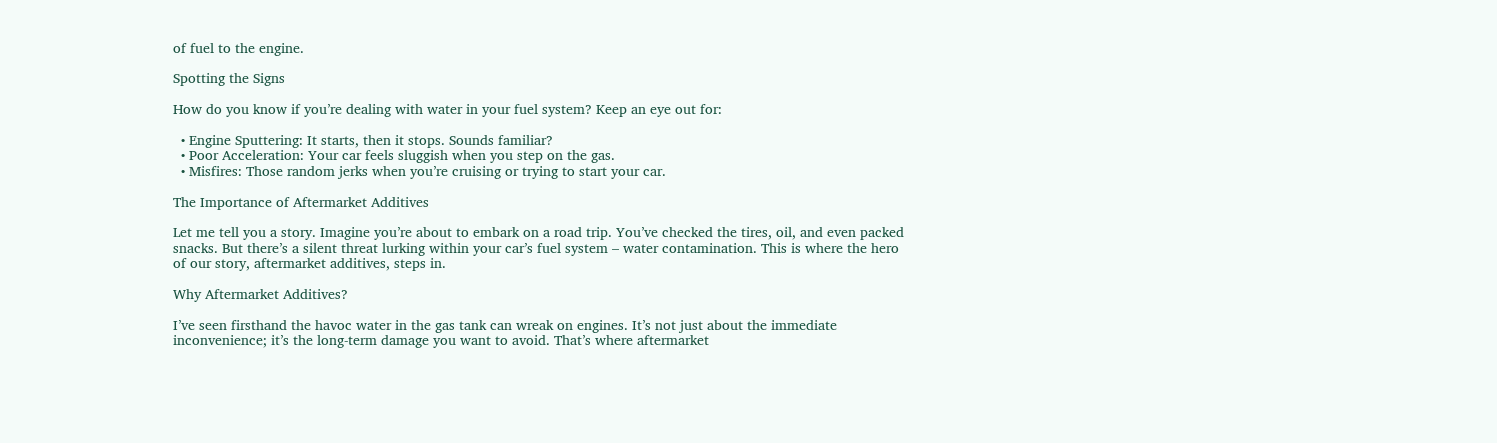of fuel to the engine.

Spotting the Signs

How do you know if you’re dealing with water in your fuel system? Keep an eye out for:

  • Engine Sputtering: It starts, then it stops. Sounds familiar?
  • Poor Acceleration: Your car feels sluggish when you step on the gas.
  • Misfires: Those random jerks when you’re cruising or trying to start your car.

The Importance of Aftermarket Additives

Let me tell you a story. Imagine you’re about to embark on a road trip. You’ve checked the tires, oil, and even packed snacks. But there’s a silent threat lurking within your car’s fuel system – water contamination. This is where the hero of our story, aftermarket additives, steps in.

Why Aftermarket Additives?

I’ve seen firsthand the havoc water in the gas tank can wreak on engines. It’s not just about the immediate inconvenience; it’s the long-term damage you want to avoid. That’s where aftermarket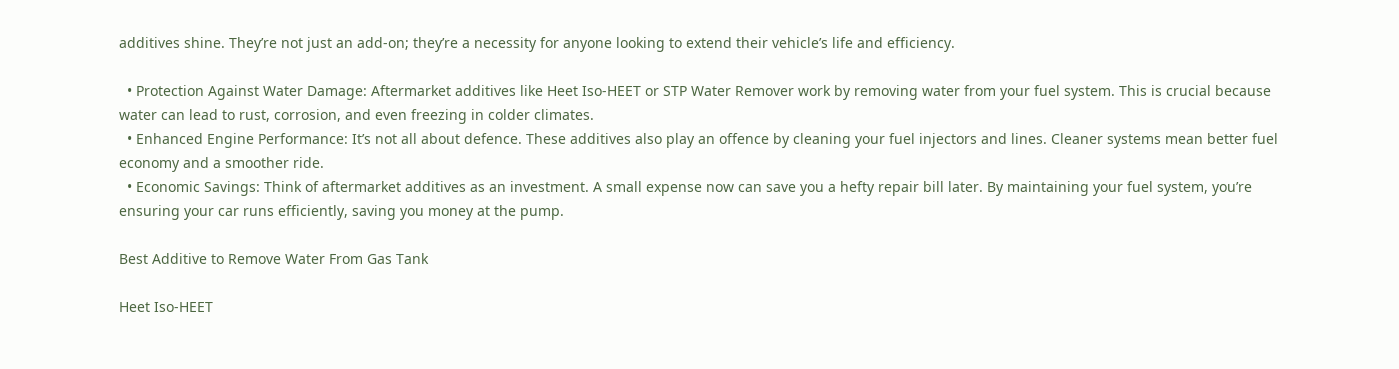additives shine. They’re not just an add-on; they’re a necessity for anyone looking to extend their vehicle’s life and efficiency.

  • Protection Against Water Damage: Aftermarket additives like Heet Iso-HEET or STP Water Remover work by removing water from your fuel system. This is crucial because water can lead to rust, corrosion, and even freezing in colder climates.
  • Enhanced Engine Performance: It’s not all about defence. These additives also play an offence by cleaning your fuel injectors and lines. Cleaner systems mean better fuel economy and a smoother ride.
  • Economic Savings: Think of aftermarket additives as an investment. A small expense now can save you a hefty repair bill later. By maintaining your fuel system, you’re ensuring your car runs efficiently, saving you money at the pump.

Best Additive to Remove Water From Gas Tank

Heet Iso-HEET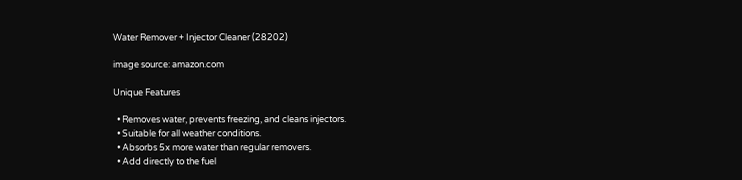Water Remover + Injector Cleaner (28202)

image source: amazon.com

Unique Features

  • Removes water, prevents freezing, and cleans injectors.
  • Suitable for all weather conditions.
  • Absorbs 5x more water than regular removers.
  • Add directly to the fuel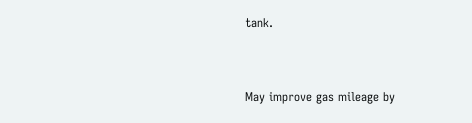tank.


May improve gas mileage by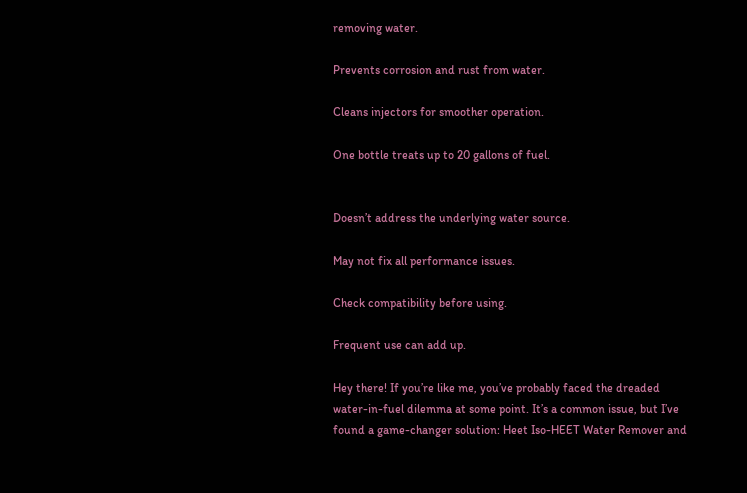removing water.

Prevents corrosion and rust from water.

Cleans injectors for smoother operation.

One bottle treats up to 20 gallons of fuel.


Doesn’t address the underlying water source.

May not fix all performance issues.

Check compatibility before using.

Frequent use can add up.

Hey there! If you’re like me, you’ve probably faced the dreaded water-in-fuel dilemma at some point. It’s a common issue, but I’ve found a game-changer solution: Heet Iso-HEET Water Remover and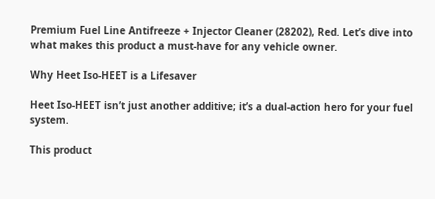Premium Fuel Line Antifreeze + Injector Cleaner (28202), Red. Let’s dive into what makes this product a must-have for any vehicle owner.

Why Heet Iso-HEET is a Lifesaver

Heet Iso-HEET isn’t just another additive; it’s a dual-action hero for your fuel system.

This product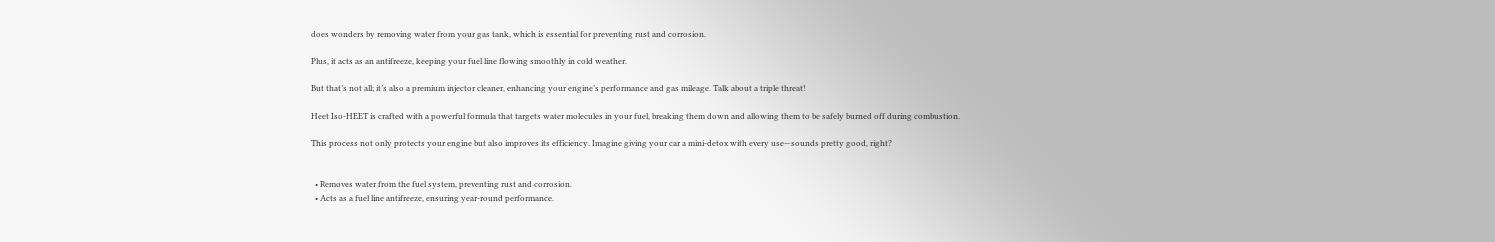does wonders by removing water from your gas tank, which is essential for preventing rust and corrosion.

Plus, it acts as an antifreeze, keeping your fuel line flowing smoothly in cold weather.

But that’s not all; it’s also a premium injector cleaner, enhancing your engine’s performance and gas mileage. Talk about a triple threat!

Heet Iso-HEET is crafted with a powerful formula that targets water molecules in your fuel, breaking them down and allowing them to be safely burned off during combustion.

This process not only protects your engine but also improves its efficiency. Imagine giving your car a mini-detox with every use—sounds pretty good, right?


  • Removes water from the fuel system, preventing rust and corrosion.
  • Acts as a fuel line antifreeze, ensuring year-round performance.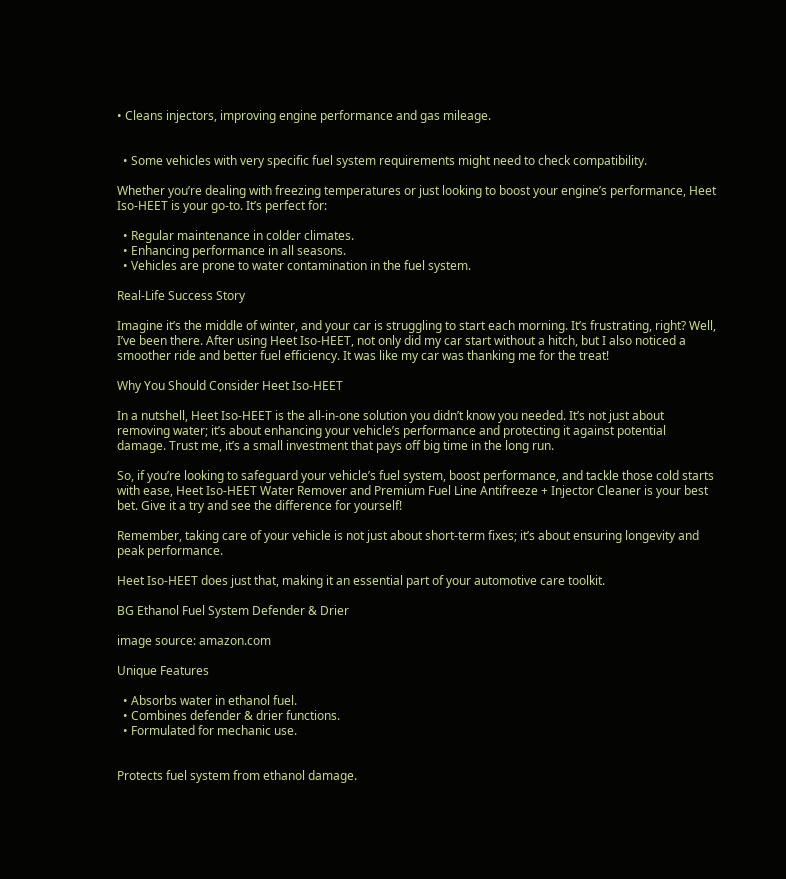• Cleans injectors, improving engine performance and gas mileage.


  • Some vehicles with very specific fuel system requirements might need to check compatibility.

Whether you’re dealing with freezing temperatures or just looking to boost your engine’s performance, Heet Iso-HEET is your go-to. It’s perfect for:

  • Regular maintenance in colder climates.
  • Enhancing performance in all seasons.
  • Vehicles are prone to water contamination in the fuel system.

Real-Life Success Story

Imagine it’s the middle of winter, and your car is struggling to start each morning. It’s frustrating, right? Well, I’ve been there. After using Heet Iso-HEET, not only did my car start without a hitch, but I also noticed a smoother ride and better fuel efficiency. It was like my car was thanking me for the treat!

Why You Should Consider Heet Iso-HEET

In a nutshell, Heet Iso-HEET is the all-in-one solution you didn’t know you needed. It’s not just about removing water; it’s about enhancing your vehicle’s performance and protecting it against potential damage. Trust me, it’s a small investment that pays off big time in the long run.

So, if you’re looking to safeguard your vehicle’s fuel system, boost performance, and tackle those cold starts with ease, Heet Iso-HEET Water Remover and Premium Fuel Line Antifreeze + Injector Cleaner is your best bet. Give it a try and see the difference for yourself!

Remember, taking care of your vehicle is not just about short-term fixes; it’s about ensuring longevity and peak performance.

Heet Iso-HEET does just that, making it an essential part of your automotive care toolkit.

BG Ethanol Fuel System Defender & Drier

image source: amazon.com

Unique Features

  • Absorbs water in ethanol fuel.
  • Combines defender & drier functions.
  • Formulated for mechanic use.


Protects fuel system from ethanol damage.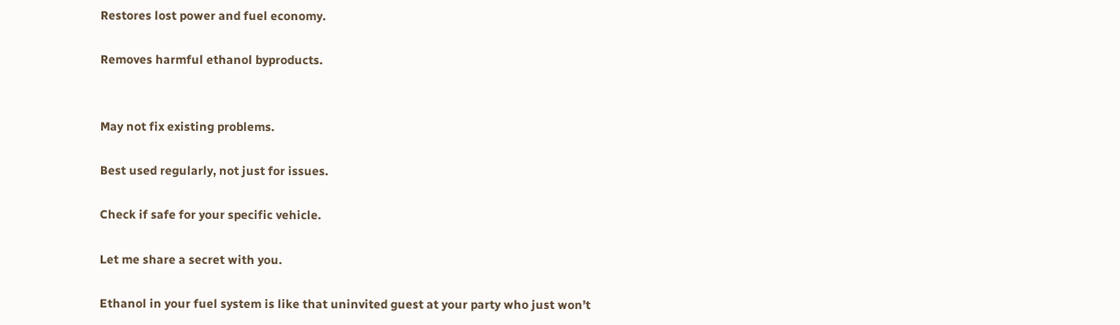Restores lost power and fuel economy.

Removes harmful ethanol byproducts.


May not fix existing problems.

Best used regularly, not just for issues.

Check if safe for your specific vehicle.

Let me share a secret with you.

Ethanol in your fuel system is like that uninvited guest at your party who just won’t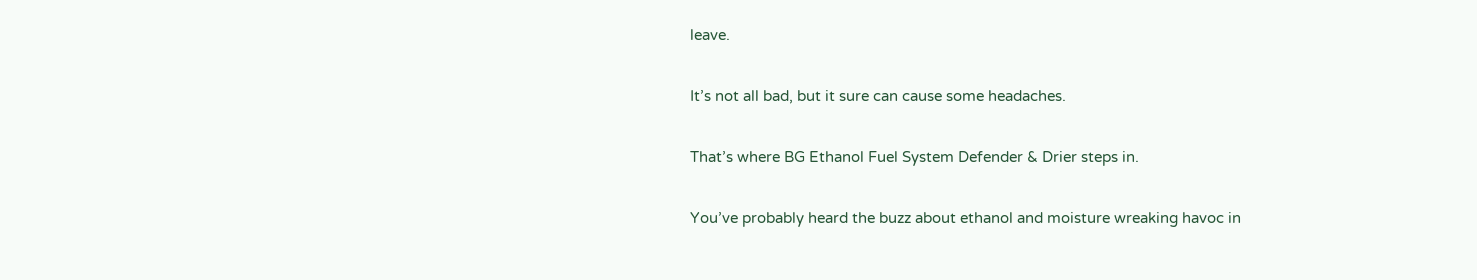leave.

It’s not all bad, but it sure can cause some headaches.

That’s where BG Ethanol Fuel System Defender & Drier steps in.

You’ve probably heard the buzz about ethanol and moisture wreaking havoc in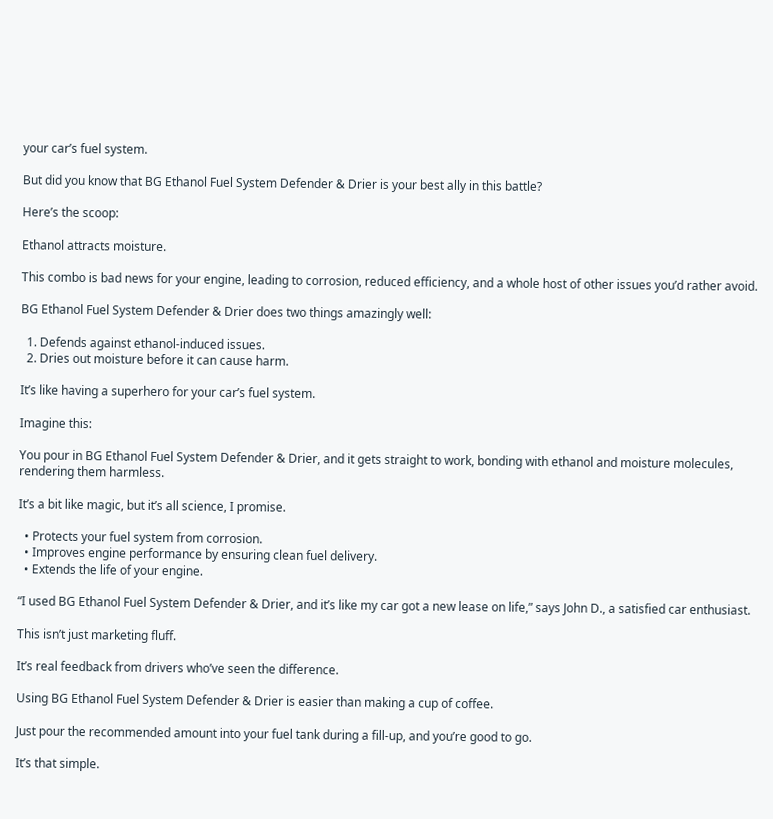your car’s fuel system.

But did you know that BG Ethanol Fuel System Defender & Drier is your best ally in this battle?

Here’s the scoop:

Ethanol attracts moisture.

This combo is bad news for your engine, leading to corrosion, reduced efficiency, and a whole host of other issues you’d rather avoid.

BG Ethanol Fuel System Defender & Drier does two things amazingly well:

  1. Defends against ethanol-induced issues.
  2. Dries out moisture before it can cause harm.

It’s like having a superhero for your car’s fuel system.

Imagine this:

You pour in BG Ethanol Fuel System Defender & Drier, and it gets straight to work, bonding with ethanol and moisture molecules, rendering them harmless.

It’s a bit like magic, but it’s all science, I promise.

  • Protects your fuel system from corrosion.
  • Improves engine performance by ensuring clean fuel delivery.
  • Extends the life of your engine.

“I used BG Ethanol Fuel System Defender & Drier, and it’s like my car got a new lease on life,” says John D., a satisfied car enthusiast.

This isn’t just marketing fluff.

It’s real feedback from drivers who’ve seen the difference.

Using BG Ethanol Fuel System Defender & Drier is easier than making a cup of coffee.

Just pour the recommended amount into your fuel tank during a fill-up, and you’re good to go.

It’s that simple.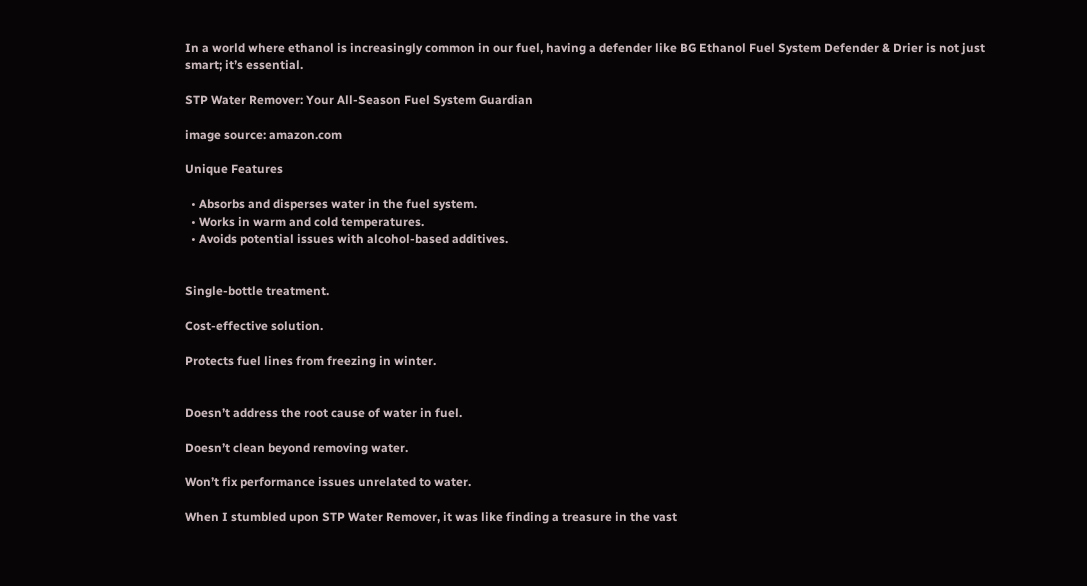In a world where ethanol is increasingly common in our fuel, having a defender like BG Ethanol Fuel System Defender & Drier is not just smart; it’s essential.

STP Water Remover: Your All-Season Fuel System Guardian

image source: amazon.com

Unique Features

  • Absorbs and disperses water in the fuel system.
  • Works in warm and cold temperatures.
  • Avoids potential issues with alcohol-based additives.


Single-bottle treatment.

Cost-effective solution.

Protects fuel lines from freezing in winter.


Doesn’t address the root cause of water in fuel.

Doesn’t clean beyond removing water.

Won’t fix performance issues unrelated to water.

When I stumbled upon STP Water Remover, it was like finding a treasure in the vast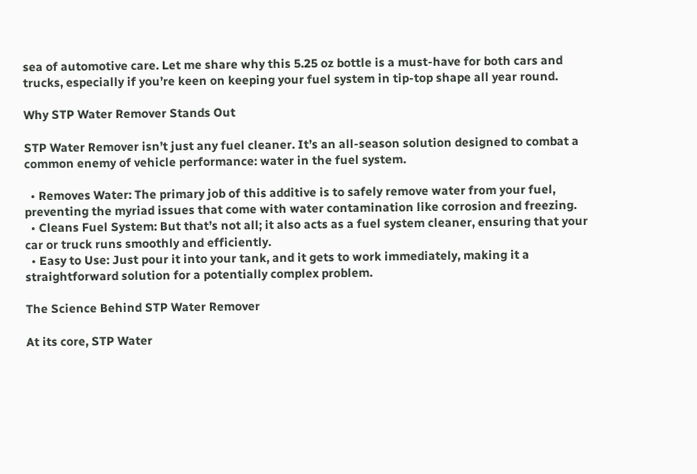sea of automotive care. Let me share why this 5.25 oz bottle is a must-have for both cars and trucks, especially if you’re keen on keeping your fuel system in tip-top shape all year round.

Why STP Water Remover Stands Out

STP Water Remover isn’t just any fuel cleaner. It’s an all-season solution designed to combat a common enemy of vehicle performance: water in the fuel system.

  • Removes Water: The primary job of this additive is to safely remove water from your fuel, preventing the myriad issues that come with water contamination like corrosion and freezing.
  • Cleans Fuel System: But that’s not all; it also acts as a fuel system cleaner, ensuring that your car or truck runs smoothly and efficiently.
  • Easy to Use: Just pour it into your tank, and it gets to work immediately, making it a straightforward solution for a potentially complex problem.

The Science Behind STP Water Remover

At its core, STP Water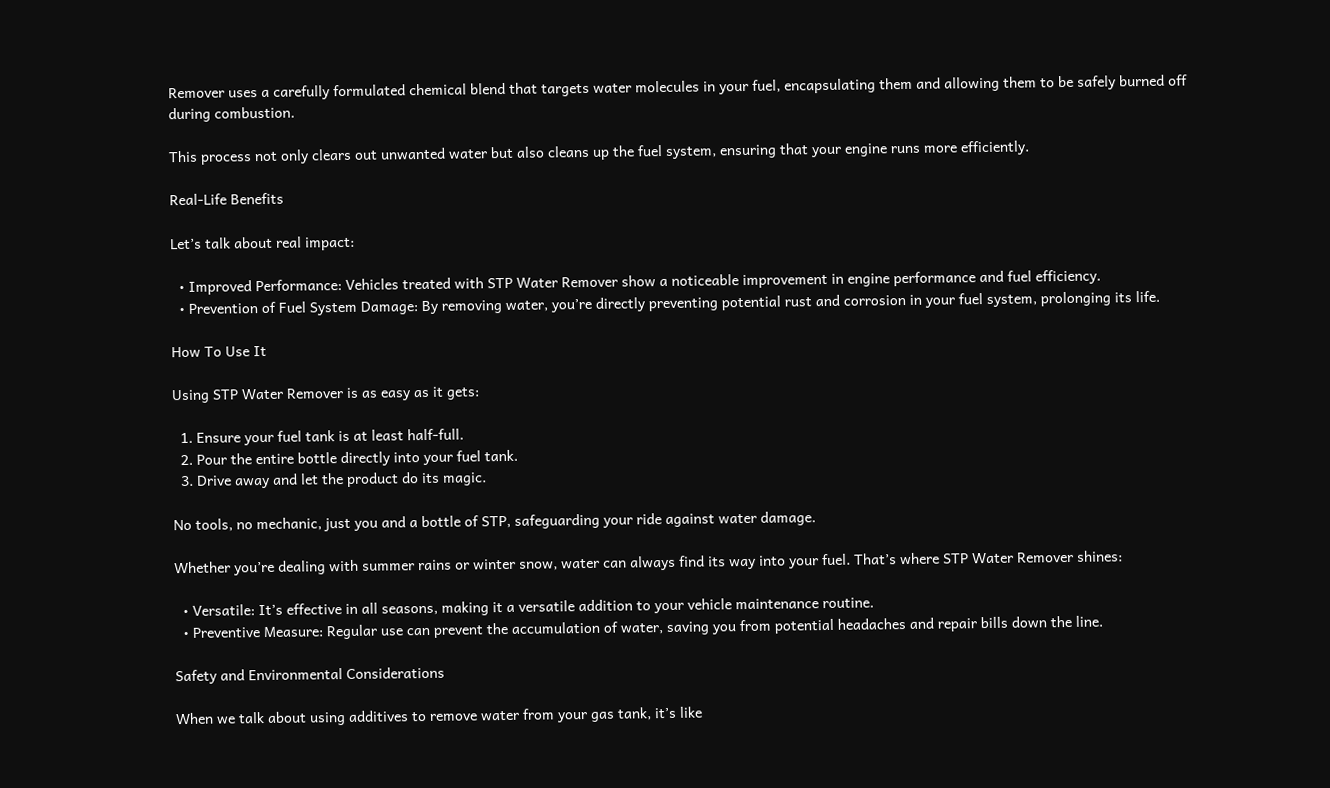Remover uses a carefully formulated chemical blend that targets water molecules in your fuel, encapsulating them and allowing them to be safely burned off during combustion.

This process not only clears out unwanted water but also cleans up the fuel system, ensuring that your engine runs more efficiently.

Real-Life Benefits

Let’s talk about real impact:

  • Improved Performance: Vehicles treated with STP Water Remover show a noticeable improvement in engine performance and fuel efficiency.
  • Prevention of Fuel System Damage: By removing water, you’re directly preventing potential rust and corrosion in your fuel system, prolonging its life.

How To Use It

Using STP Water Remover is as easy as it gets:

  1. Ensure your fuel tank is at least half-full.
  2. Pour the entire bottle directly into your fuel tank.
  3. Drive away and let the product do its magic.

No tools, no mechanic, just you and a bottle of STP, safeguarding your ride against water damage.

Whether you’re dealing with summer rains or winter snow, water can always find its way into your fuel. That’s where STP Water Remover shines:

  • Versatile: It’s effective in all seasons, making it a versatile addition to your vehicle maintenance routine.
  • Preventive Measure: Regular use can prevent the accumulation of water, saving you from potential headaches and repair bills down the line.

Safety and Environmental Considerations

When we talk about using additives to remove water from your gas tank, it’s like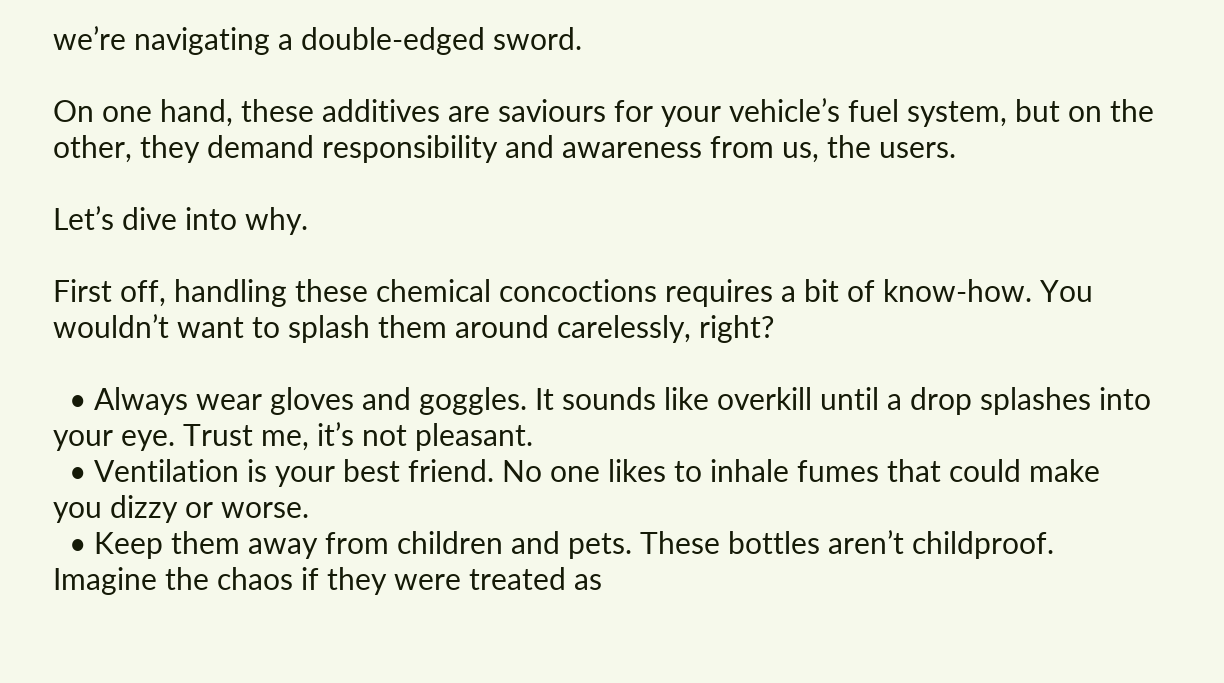we’re navigating a double-edged sword.

On one hand, these additives are saviours for your vehicle’s fuel system, but on the other, they demand responsibility and awareness from us, the users.

Let’s dive into why.

First off, handling these chemical concoctions requires a bit of know-how. You wouldn’t want to splash them around carelessly, right?

  • Always wear gloves and goggles. It sounds like overkill until a drop splashes into your eye. Trust me, it’s not pleasant.
  • Ventilation is your best friend. No one likes to inhale fumes that could make you dizzy or worse.
  • Keep them away from children and pets. These bottles aren’t childproof. Imagine the chaos if they were treated as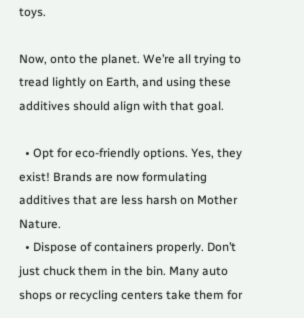toys.

Now, onto the planet. We’re all trying to tread lightly on Earth, and using these additives should align with that goal.

  • Opt for eco-friendly options. Yes, they exist! Brands are now formulating additives that are less harsh on Mother Nature.
  • Dispose of containers properly. Don’t just chuck them in the bin. Many auto shops or recycling centers take them for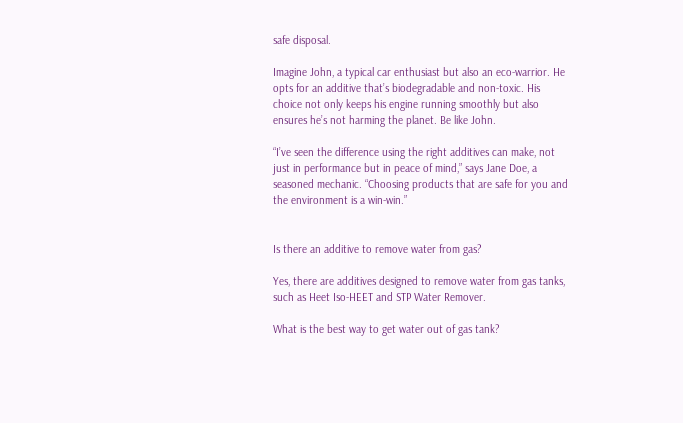safe disposal.

Imagine John, a typical car enthusiast but also an eco-warrior. He opts for an additive that’s biodegradable and non-toxic. His choice not only keeps his engine running smoothly but also ensures he’s not harming the planet. Be like John.

“I’ve seen the difference using the right additives can make, not just in performance but in peace of mind,” says Jane Doe, a seasoned mechanic. “Choosing products that are safe for you and the environment is a win-win.”


Is there an additive to remove water from gas?

Yes, there are additives designed to remove water from gas tanks, such as Heet Iso-HEET and STP Water Remover.

What is the best way to get water out of gas tank?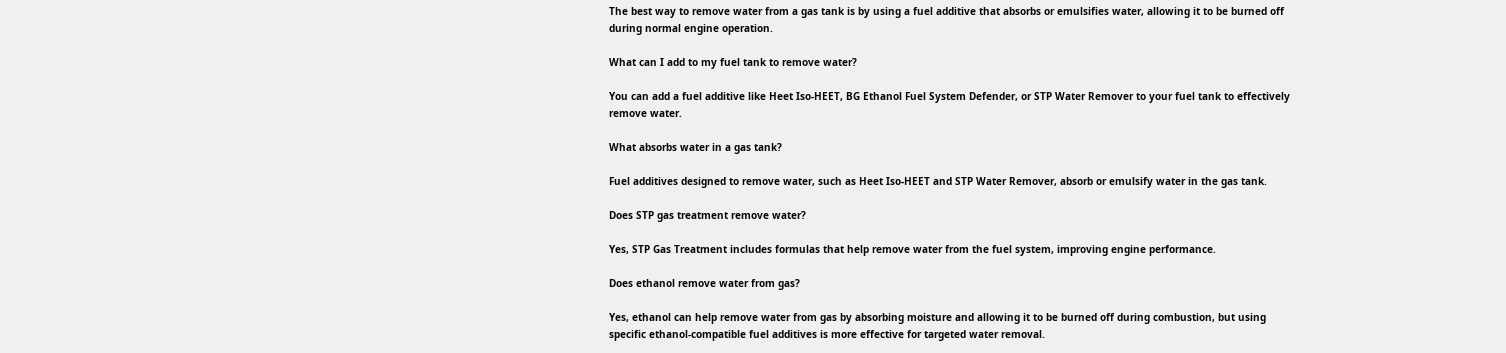The best way to remove water from a gas tank is by using a fuel additive that absorbs or emulsifies water, allowing it to be burned off during normal engine operation.

What can I add to my fuel tank to remove water?

You can add a fuel additive like Heet Iso-HEET, BG Ethanol Fuel System Defender, or STP Water Remover to your fuel tank to effectively remove water.

What absorbs water in a gas tank?

Fuel additives designed to remove water, such as Heet Iso-HEET and STP Water Remover, absorb or emulsify water in the gas tank.

Does STP gas treatment remove water?

Yes, STP Gas Treatment includes formulas that help remove water from the fuel system, improving engine performance.

Does ethanol remove water from gas?

Yes, ethanol can help remove water from gas by absorbing moisture and allowing it to be burned off during combustion, but using specific ethanol-compatible fuel additives is more effective for targeted water removal.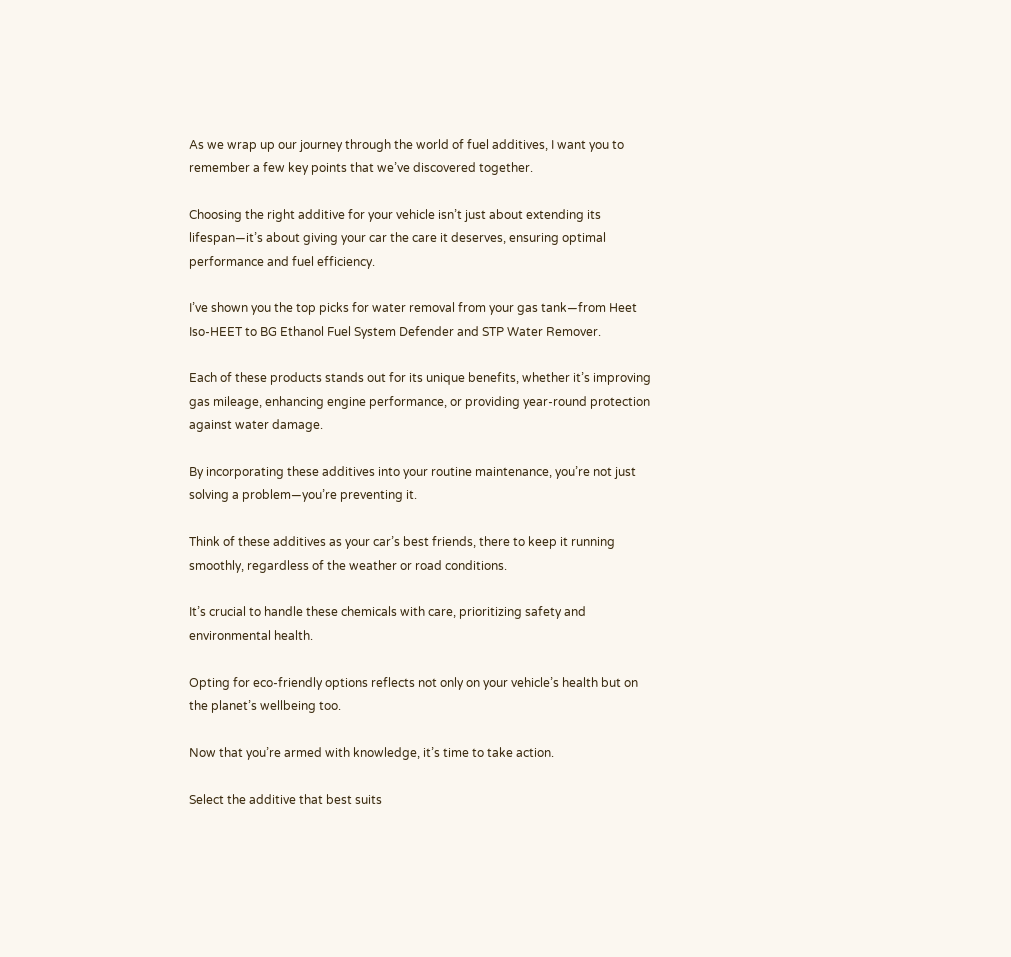As we wrap up our journey through the world of fuel additives, I want you to remember a few key points that we’ve discovered together.

Choosing the right additive for your vehicle isn’t just about extending its lifespan—it’s about giving your car the care it deserves, ensuring optimal performance and fuel efficiency.

I’ve shown you the top picks for water removal from your gas tank—from Heet Iso-HEET to BG Ethanol Fuel System Defender and STP Water Remover.

Each of these products stands out for its unique benefits, whether it’s improving gas mileage, enhancing engine performance, or providing year-round protection against water damage.

By incorporating these additives into your routine maintenance, you’re not just solving a problem—you’re preventing it.

Think of these additives as your car’s best friends, there to keep it running smoothly, regardless of the weather or road conditions.

It’s crucial to handle these chemicals with care, prioritizing safety and environmental health.

Opting for eco-friendly options reflects not only on your vehicle’s health but on the planet’s wellbeing too.

Now that you’re armed with knowledge, it’s time to take action.

Select the additive that best suits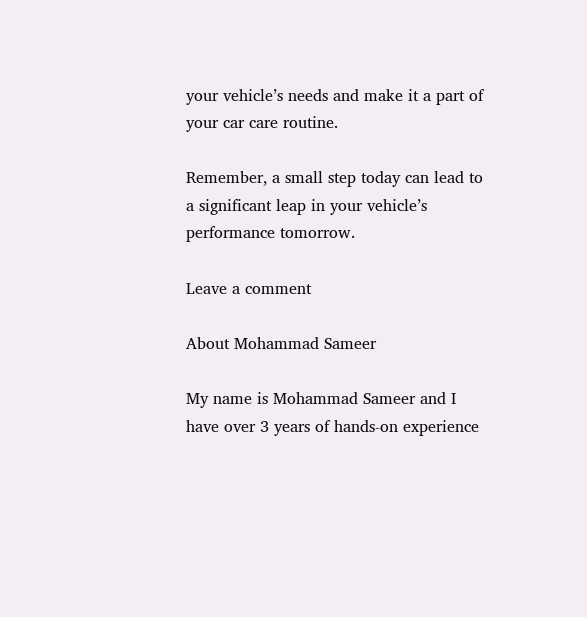your vehicle’s needs and make it a part of your car care routine.

Remember, a small step today can lead to a significant leap in your vehicle’s performance tomorrow.

Leave a comment

About Mohammad Sameer

My name is Mohammad Sameer and I have over 3 years of hands-on experience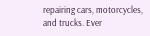repairing cars, motorcycles, and trucks. Ever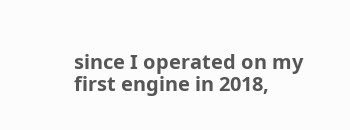since I operated on my first engine in 2018,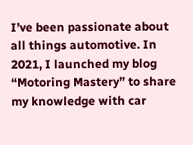I’ve been passionate about all things automotive. In 2021, I launched my blog “Motoring Mastery” to share my knowledge with car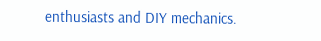enthusiasts and DIY mechanics.